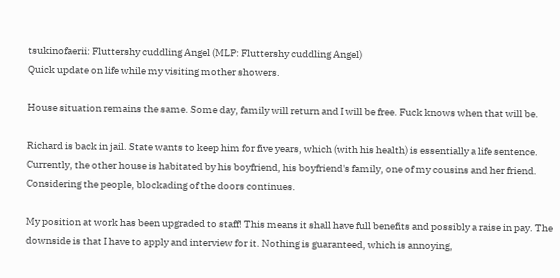tsukinofaerii: Fluttershy cuddling Angel (MLP: Fluttershy cuddling Angel)
Quick update on life while my visiting mother showers.

House situation remains the same. Some day, family will return and I will be free. Fuck knows when that will be.

Richard is back in jail. State wants to keep him for five years, which (with his health) is essentially a life sentence. Currently, the other house is habitated by his boyfriend, his boyfriend's family, one of my cousins and her friend. Considering the people, blockading of the doors continues.

My position at work has been upgraded to staff! This means it shall have full benefits and possibly a raise in pay. The downside is that I have to apply and interview for it. Nothing is guaranteed, which is annoying,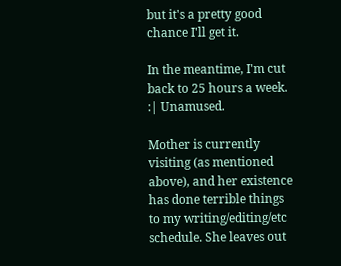but it's a pretty good chance I'll get it.

In the meantime, I'm cut back to 25 hours a week. :| Unamused.

Mother is currently visiting (as mentioned above), and her existence has done terrible things to my writing/editing/etc schedule. She leaves out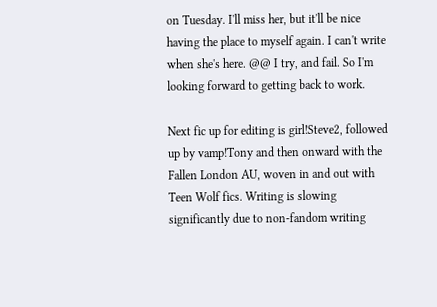on Tuesday. I'll miss her, but it'll be nice having the place to myself again. I can't write when she's here. @@ I try, and fail. So I'm looking forward to getting back to work.

Next fic up for editing is girl!Steve2, followed up by vamp!Tony and then onward with the Fallen London AU, woven in and out with Teen Wolf fics. Writing is slowing significantly due to non-fandom writing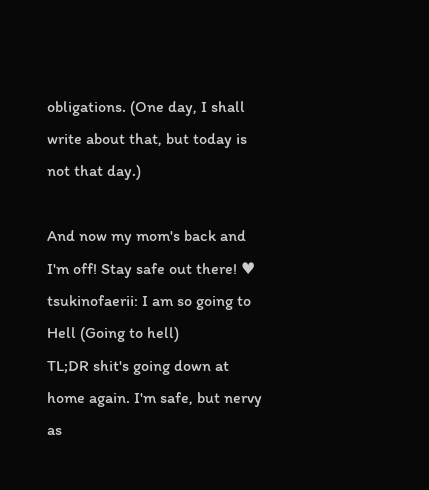obligations. (One day, I shall write about that, but today is not that day.)

And now my mom's back and I'm off! Stay safe out there! ♥
tsukinofaerii: I am so going to Hell (Going to hell)
TL;DR shit's going down at home again. I'm safe, but nervy as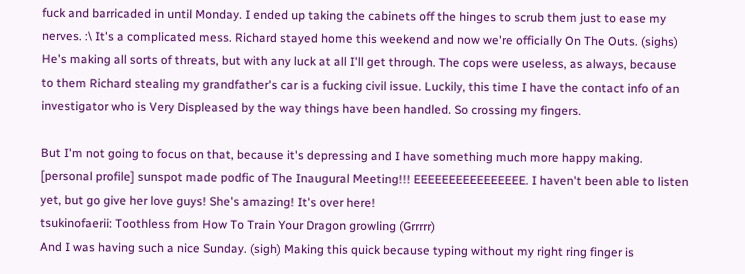fuck and barricaded in until Monday. I ended up taking the cabinets off the hinges to scrub them just to ease my nerves. :\ It's a complicated mess. Richard stayed home this weekend and now we're officially On The Outs. (sighs) He's making all sorts of threats, but with any luck at all I'll get through. The cops were useless, as always, because to them Richard stealing my grandfather's car is a fucking civil issue. Luckily, this time I have the contact info of an investigator who is Very Displeased by the way things have been handled. So crossing my fingers.

But I'm not going to focus on that, because it's depressing and I have something much more happy making. [personal profile] sunspot made podfic of The Inaugural Meeting!!! EEEEEEEEEEEEEEEE. I haven't been able to listen yet, but go give her love guys! She's amazing! It's over here!
tsukinofaerii: Toothless from How To Train Your Dragon growling (Grrrrr)
And I was having such a nice Sunday. (sigh) Making this quick because typing without my right ring finger is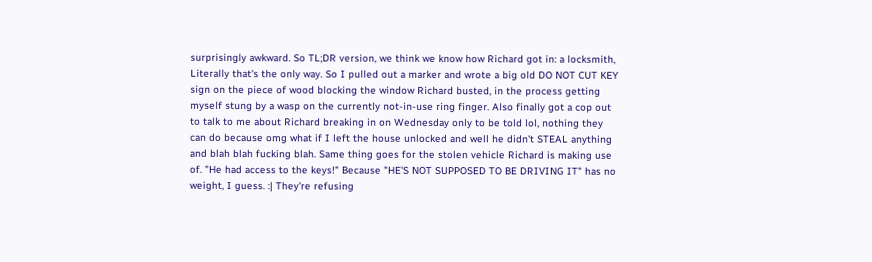surprisingly awkward. So TL;DR version, we think we know how Richard got in: a locksmith, Literally that's the only way. So I pulled out a marker and wrote a big old DO NOT CUT KEY sign on the piece of wood blocking the window Richard busted, in the process getting myself stung by a wasp on the currently not-in-use ring finger. Also finally got a cop out to talk to me about Richard breaking in on Wednesday only to be told lol, nothing they can do because omg what if I left the house unlocked and well he didn't STEAL anything and blah blah fucking blah. Same thing goes for the stolen vehicle Richard is making use of. "He had access to the keys!" Because "HE'S NOT SUPPOSED TO BE DRIVING IT" has no weight, I guess. :| They're refusing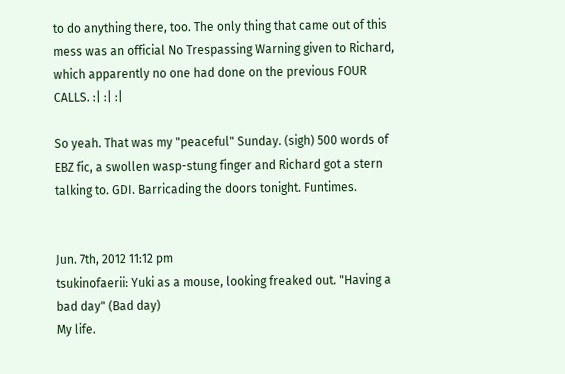to do anything there, too. The only thing that came out of this mess was an official No Trespassing Warning given to Richard, which apparently no one had done on the previous FOUR CALLS. :| :| :|

So yeah. That was my "peaceful" Sunday. (sigh) 500 words of EBZ fic, a swollen wasp-stung finger and Richard got a stern talking to. GDI. Barricading the doors tonight. Funtimes.


Jun. 7th, 2012 11:12 pm
tsukinofaerii: Yuki as a mouse, looking freaked out. "Having a bad day" (Bad day)
My life.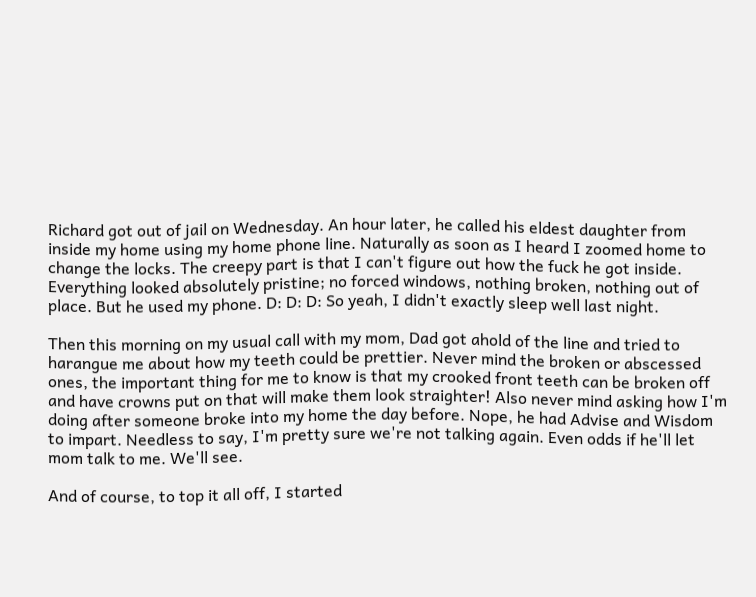Richard got out of jail on Wednesday. An hour later, he called his eldest daughter from inside my home using my home phone line. Naturally as soon as I heard I zoomed home to change the locks. The creepy part is that I can't figure out how the fuck he got inside. Everything looked absolutely pristine; no forced windows, nothing broken, nothing out of place. But he used my phone. D: D: D: So yeah, I didn't exactly sleep well last night.

Then this morning on my usual call with my mom, Dad got ahold of the line and tried to harangue me about how my teeth could be prettier. Never mind the broken or abscessed ones, the important thing for me to know is that my crooked front teeth can be broken off and have crowns put on that will make them look straighter! Also never mind asking how I'm doing after someone broke into my home the day before. Nope, he had Advise and Wisdom to impart. Needless to say, I'm pretty sure we're not talking again. Even odds if he'll let mom talk to me. We'll see.

And of course, to top it all off, I started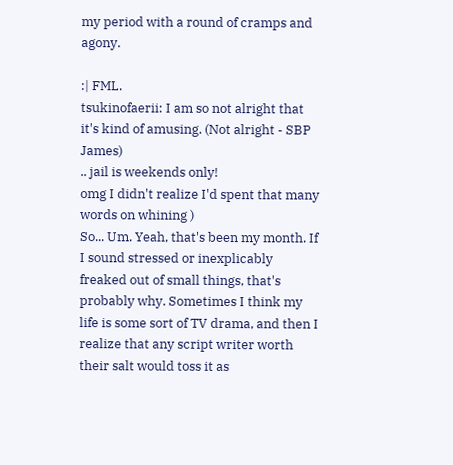my period with a round of cramps and agony.

:| FML.
tsukinofaerii: I am so not alright that it's kind of amusing. (Not alright - SBP James)
.. jail is weekends only!
omg I didn't realize I'd spent that many words on whining )
So... Um. Yeah, that's been my month. If I sound stressed or inexplicably freaked out of small things, that's probably why. Sometimes I think my life is some sort of TV drama, and then I realize that any script writer worth their salt would toss it as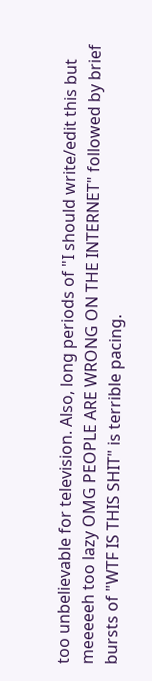too unbelievable for television. Also, long periods of "I should write/edit this but meeeeeh too lazy OMG PEOPLE ARE WRONG ON THE INTERNET" followed by brief bursts of "WTF IS THIS SHIT" is terrible pacing.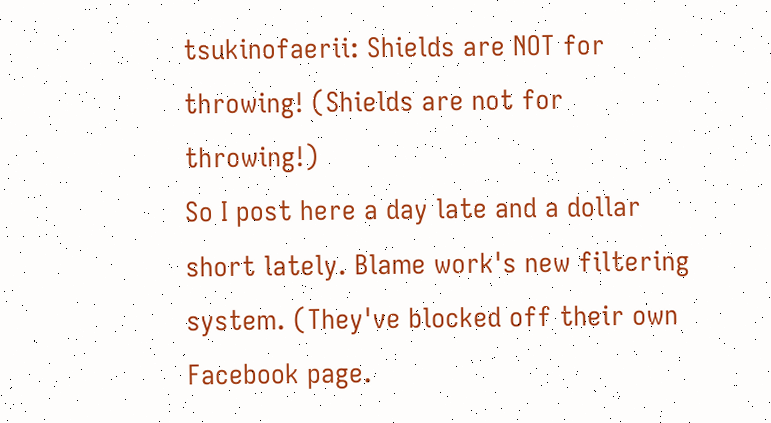tsukinofaerii: Shields are NOT for throwing! (Shields are not for throwing!)
So I post here a day late and a dollar short lately. Blame work's new filtering system. (They've blocked off their own Facebook page.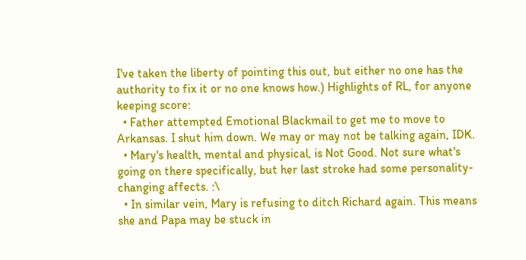I've taken the liberty of pointing this out, but either no one has the authority to fix it or no one knows how.) Highlights of RL, for anyone keeping score:
  • Father attempted Emotional Blackmail to get me to move to Arkansas. I shut him down. We may or may not be talking again, IDK.
  • Mary's health, mental and physical, is Not Good. Not sure what's going on there specifically, but her last stroke had some personality-changing affects. :\
  • In similar vein, Mary is refusing to ditch Richard again. This means she and Papa may be stuck in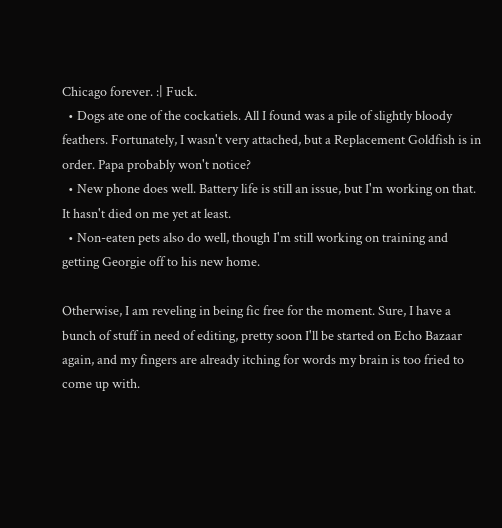Chicago forever. :| Fuck.
  • Dogs ate one of the cockatiels. All I found was a pile of slightly bloody feathers. Fortunately, I wasn't very attached, but a Replacement Goldfish is in order. Papa probably won't notice?
  • New phone does well. Battery life is still an issue, but I'm working on that. It hasn't died on me yet at least.
  • Non-eaten pets also do well, though I'm still working on training and getting Georgie off to his new home.

Otherwise, I am reveling in being fic free for the moment. Sure, I have a bunch of stuff in need of editing, pretty soon I'll be started on Echo Bazaar again, and my fingers are already itching for words my brain is too fried to come up with.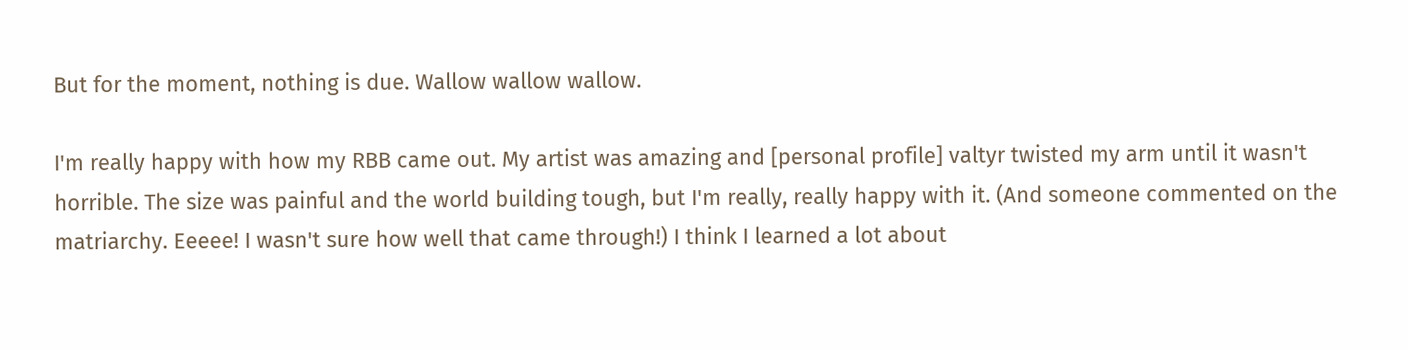But for the moment, nothing is due. Wallow wallow wallow.

I'm really happy with how my RBB came out. My artist was amazing and [personal profile] valtyr twisted my arm until it wasn't horrible. The size was painful and the world building tough, but I'm really, really happy with it. (And someone commented on the matriarchy. Eeeee! I wasn't sure how well that came through!) I think I learned a lot about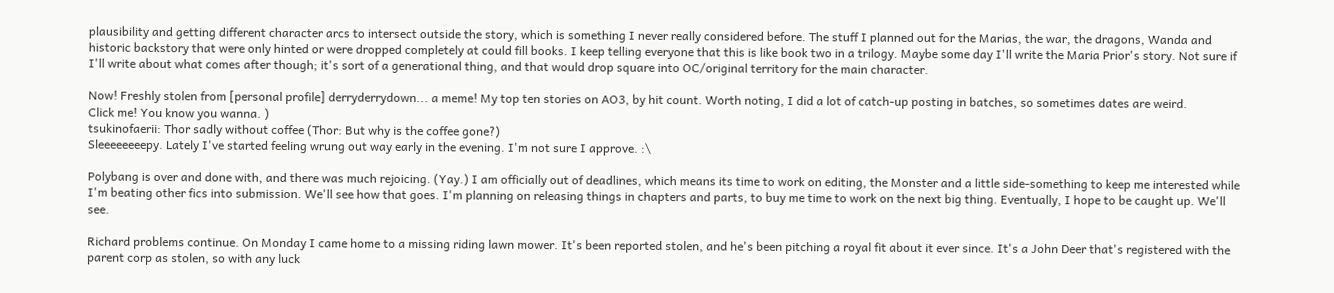plausibility and getting different character arcs to intersect outside the story, which is something I never really considered before. The stuff I planned out for the Marias, the war, the dragons, Wanda and historic backstory that were only hinted or were dropped completely at could fill books. I keep telling everyone that this is like book two in a trilogy. Maybe some day I'll write the Maria Prior's story. Not sure if I'll write about what comes after though; it's sort of a generational thing, and that would drop square into OC/original territory for the main character.

Now! Freshly stolen from [personal profile] derryderrydown... a meme! My top ten stories on AO3, by hit count. Worth noting, I did a lot of catch-up posting in batches, so sometimes dates are weird.
Click me! You know you wanna. )
tsukinofaerii: Thor sadly without coffee (Thor: But why is the coffee gone?)
Sleeeeeeeepy. Lately I've started feeling wrung out way early in the evening. I'm not sure I approve. :\

Polybang is over and done with, and there was much rejoicing. (Yay.) I am officially out of deadlines, which means its time to work on editing, the Monster and a little side-something to keep me interested while I'm beating other fics into submission. We'll see how that goes. I'm planning on releasing things in chapters and parts, to buy me time to work on the next big thing. Eventually, I hope to be caught up. We'll see.

Richard problems continue. On Monday I came home to a missing riding lawn mower. It's been reported stolen, and he's been pitching a royal fit about it ever since. It's a John Deer that's registered with the parent corp as stolen, so with any luck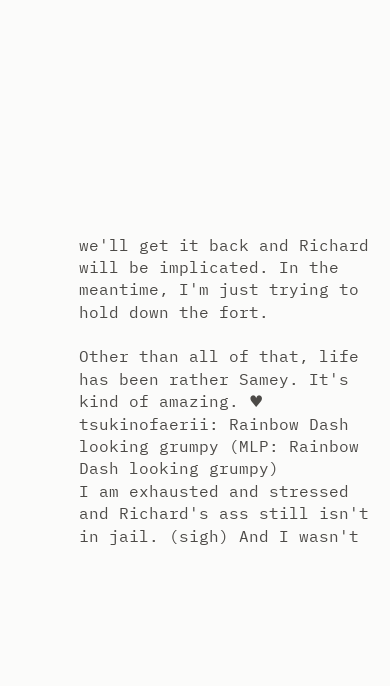we'll get it back and Richard will be implicated. In the meantime, I'm just trying to hold down the fort.

Other than all of that, life has been rather Samey. It's kind of amazing. ♥
tsukinofaerii: Rainbow Dash looking grumpy (MLP: Rainbow Dash looking grumpy)
I am exhausted and stressed and Richard's ass still isn't in jail. (sigh) And I wasn't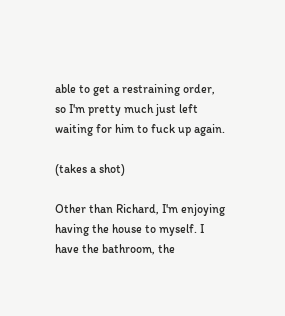able to get a restraining order, so I'm pretty much just left waiting for him to fuck up again.

(takes a shot)

Other than Richard, I'm enjoying having the house to myself. I have the bathroom, the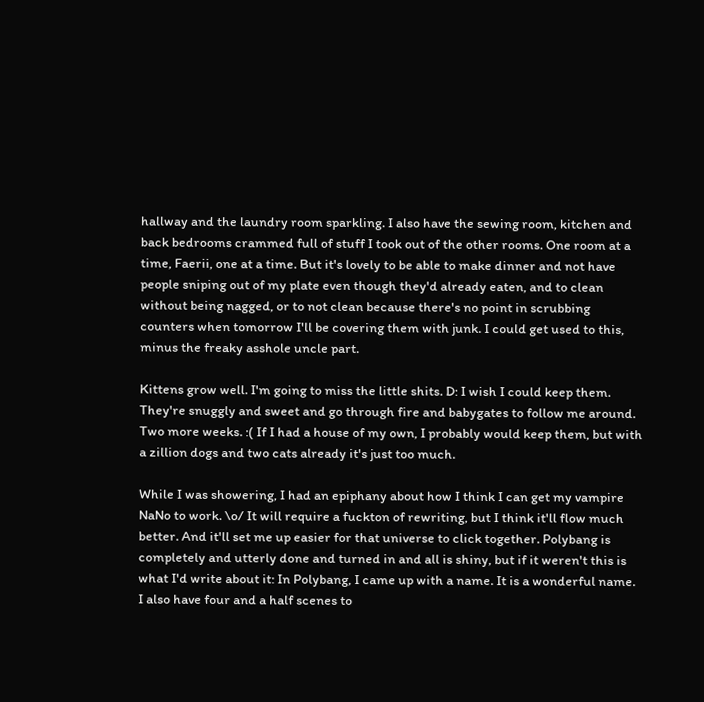hallway and the laundry room sparkling. I also have the sewing room, kitchen and back bedrooms crammed full of stuff I took out of the other rooms. One room at a time, Faerii, one at a time. But it's lovely to be able to make dinner and not have people sniping out of my plate even though they'd already eaten, and to clean without being nagged, or to not clean because there's no point in scrubbing counters when tomorrow I'll be covering them with junk. I could get used to this, minus the freaky asshole uncle part.

Kittens grow well. I'm going to miss the little shits. D: I wish I could keep them. They're snuggly and sweet and go through fire and babygates to follow me around. Two more weeks. :( If I had a house of my own, I probably would keep them, but with a zillion dogs and two cats already it's just too much.

While I was showering, I had an epiphany about how I think I can get my vampire NaNo to work. \o/ It will require a fuckton of rewriting, but I think it'll flow much better. And it'll set me up easier for that universe to click together. Polybang is completely and utterly done and turned in and all is shiny, but if it weren't this is what I'd write about it: In Polybang, I came up with a name. It is a wonderful name. I also have four and a half scenes to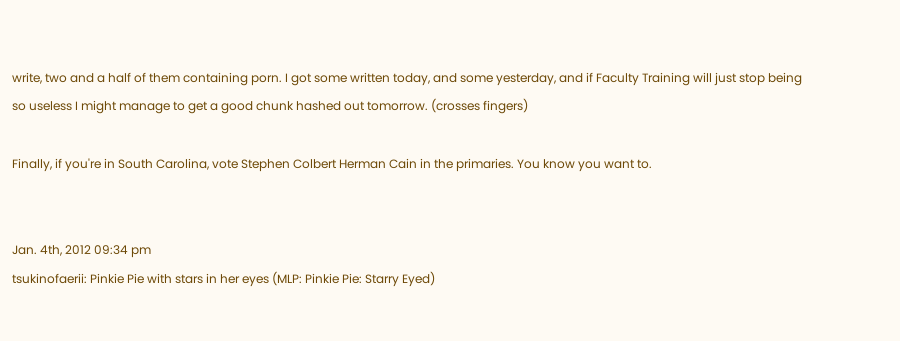write, two and a half of them containing porn. I got some written today, and some yesterday, and if Faculty Training will just stop being so useless I might manage to get a good chunk hashed out tomorrow. (crosses fingers)

Finally, if you're in South Carolina, vote Stephen Colbert Herman Cain in the primaries. You know you want to.


Jan. 4th, 2012 09:34 pm
tsukinofaerii: Pinkie Pie with stars in her eyes (MLP: Pinkie Pie: Starry Eyed)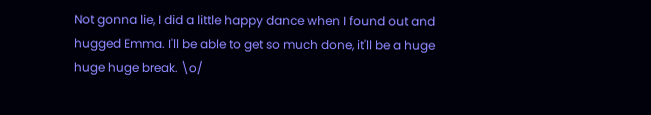Not gonna lie, I did a little happy dance when I found out and hugged Emma. I'll be able to get so much done, it'll be a huge huge huge break. \o/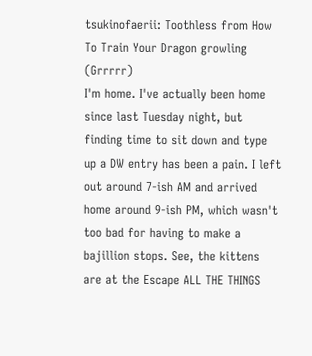tsukinofaerii: Toothless from How To Train Your Dragon growling (Grrrrr)
I'm home. I've actually been home since last Tuesday night, but finding time to sit down and type up a DW entry has been a pain. I left out around 7-ish AM and arrived home around 9-ish PM, which wasn't too bad for having to make a bajillion stops. See, the kittens are at the Escape ALL THE THINGS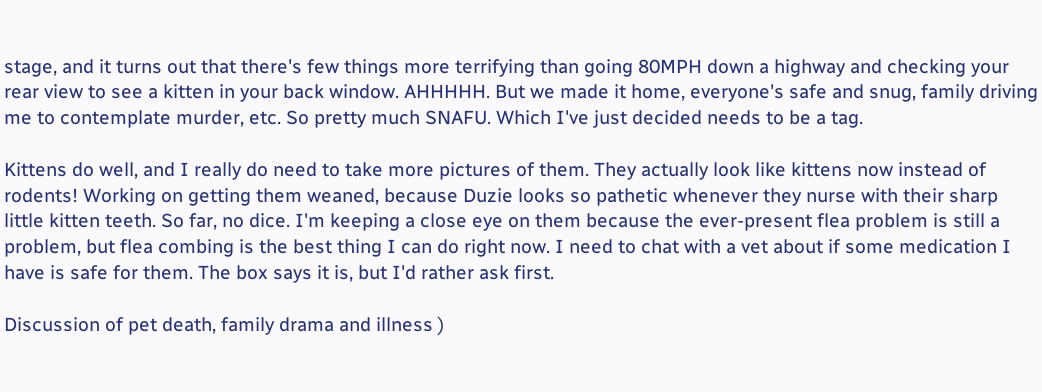stage, and it turns out that there's few things more terrifying than going 80MPH down a highway and checking your rear view to see a kitten in your back window. AHHHHH. But we made it home, everyone's safe and snug, family driving me to contemplate murder, etc. So pretty much SNAFU. Which I've just decided needs to be a tag.

Kittens do well, and I really do need to take more pictures of them. They actually look like kittens now instead of rodents! Working on getting them weaned, because Duzie looks so pathetic whenever they nurse with their sharp little kitten teeth. So far, no dice. I'm keeping a close eye on them because the ever-present flea problem is still a problem, but flea combing is the best thing I can do right now. I need to chat with a vet about if some medication I have is safe for them. The box says it is, but I'd rather ask first.

Discussion of pet death, family drama and illness )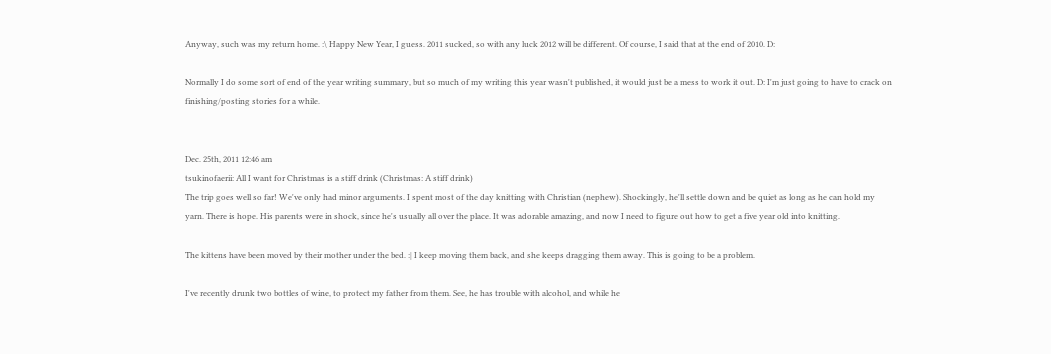Anyway, such was my return home. :\ Happy New Year, I guess. 2011 sucked, so with any luck 2012 will be different. Of course, I said that at the end of 2010. D:

Normally I do some sort of end of the year writing summary, but so much of my writing this year wasn't published, it would just be a mess to work it out. D: I'm just going to have to crack on finishing/posting stories for a while.


Dec. 25th, 2011 12:46 am
tsukinofaerii: All I want for Christmas is a stiff drink (Christmas: A stiff drink)
The trip goes well so far! We've only had minor arguments. I spent most of the day knitting with Christian (nephew). Shockingly, he'll settle down and be quiet as long as he can hold my yarn. There is hope. His parents were in shock, since he's usually all over the place. It was adorable amazing, and now I need to figure out how to get a five year old into knitting.

The kittens have been moved by their mother under the bed. :| I keep moving them back, and she keeps dragging them away. This is going to be a problem.

I've recently drunk two bottles of wine, to protect my father from them. See, he has trouble with alcohol, and while he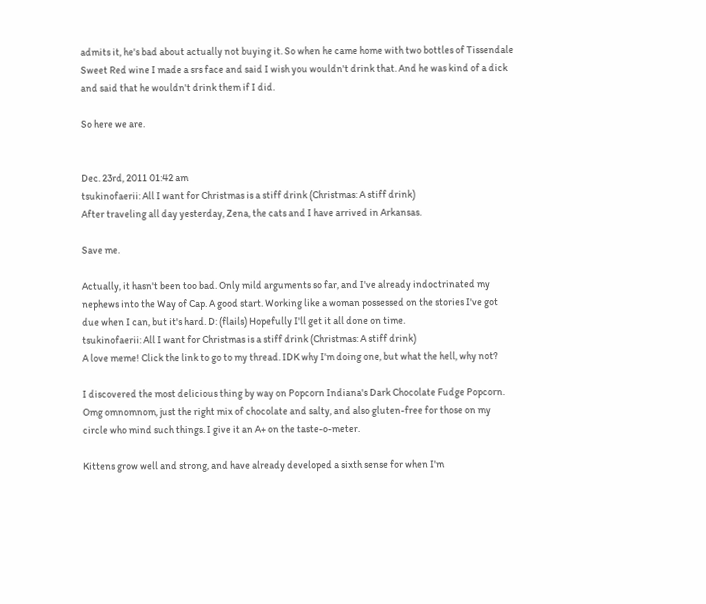admits it, he's bad about actually not buying it. So when he came home with two bottles of Tissendale Sweet Red wine I made a srs face and said I wish you wouldn't drink that. And he was kind of a dick and said that he wouldn't drink them if I did.

So here we are.


Dec. 23rd, 2011 01:42 am
tsukinofaerii: All I want for Christmas is a stiff drink (Christmas: A stiff drink)
After traveling all day yesterday, Zena, the cats and I have arrived in Arkansas.

Save me.

Actually, it hasn't been too bad. Only mild arguments so far, and I've already indoctrinated my nephews into the Way of Cap. A good start. Working like a woman possessed on the stories I've got due when I can, but it's hard. D: (flails) Hopefully I'll get it all done on time.
tsukinofaerii: All I want for Christmas is a stiff drink (Christmas: A stiff drink)
A love meme! Click the link to go to my thread. IDK why I'm doing one, but what the hell, why not?

I discovered the most delicious thing by way on Popcorn Indiana's Dark Chocolate Fudge Popcorn. Omg omnomnom, just the right mix of chocolate and salty, and also gluten-free for those on my circle who mind such things. I give it an A+ on the taste-o-meter.

Kittens grow well and strong, and have already developed a sixth sense for when I'm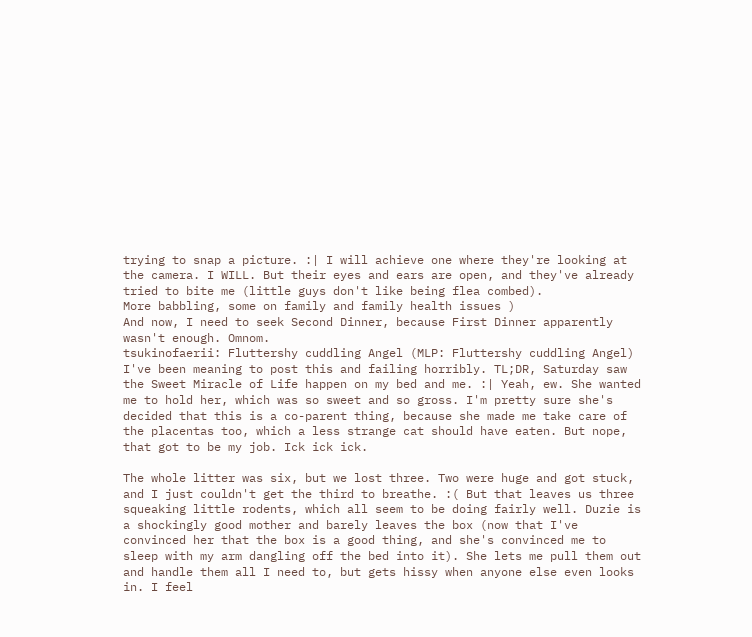trying to snap a picture. :| I will achieve one where they're looking at the camera. I WILL. But their eyes and ears are open, and they've already tried to bite me (little guys don't like being flea combed).
More babbling, some on family and family health issues )
And now, I need to seek Second Dinner, because First Dinner apparently wasn't enough. Omnom.
tsukinofaerii: Fluttershy cuddling Angel (MLP: Fluttershy cuddling Angel)
I've been meaning to post this and failing horribly. TL;DR, Saturday saw the Sweet Miracle of Life happen on my bed and me. :| Yeah, ew. She wanted me to hold her, which was so sweet and so gross. I'm pretty sure she's decided that this is a co-parent thing, because she made me take care of the placentas too, which a less strange cat should have eaten. But nope, that got to be my job. Ick ick ick.

The whole litter was six, but we lost three. Two were huge and got stuck, and I just couldn't get the third to breathe. :( But that leaves us three squeaking little rodents, which all seem to be doing fairly well. Duzie is a shockingly good mother and barely leaves the box (now that I've convinced her that the box is a good thing, and she's convinced me to sleep with my arm dangling off the bed into it). She lets me pull them out and handle them all I need to, but gets hissy when anyone else even looks in. I feel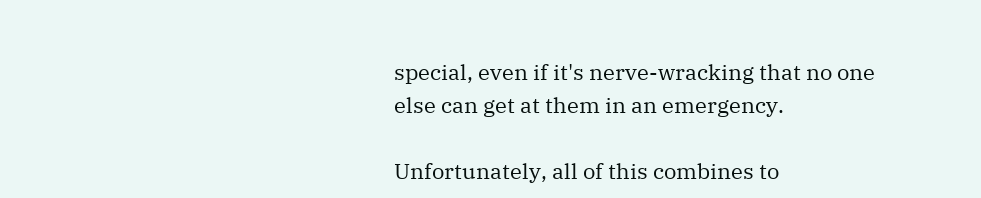special, even if it's nerve-wracking that no one else can get at them in an emergency.

Unfortunately, all of this combines to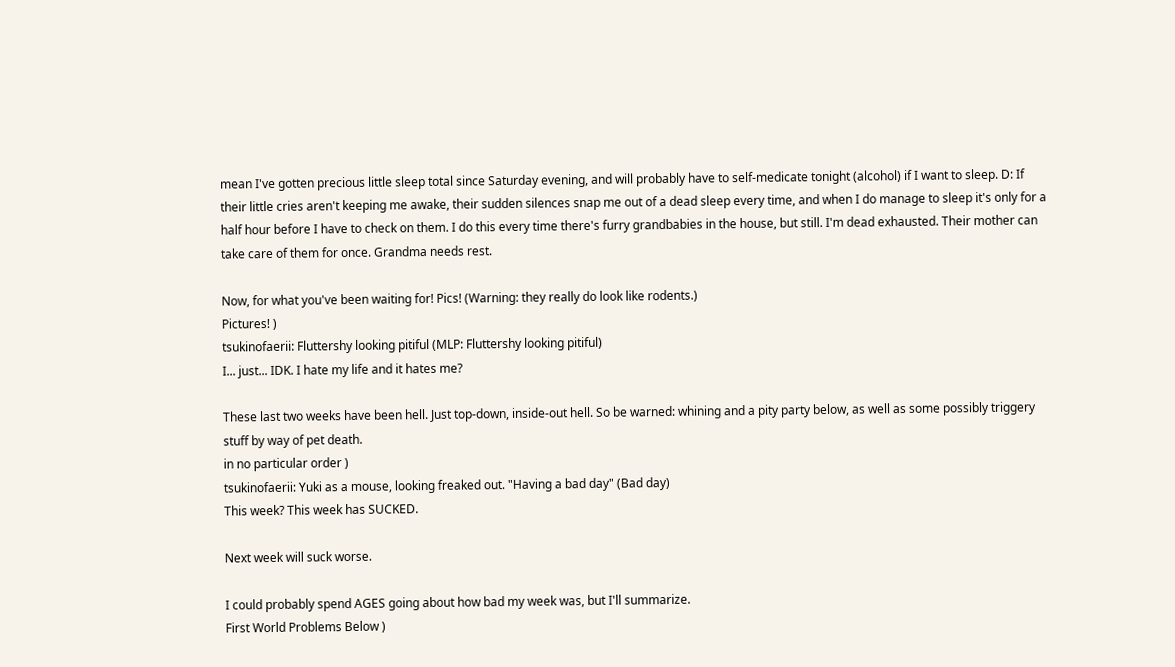mean I've gotten precious little sleep total since Saturday evening, and will probably have to self-medicate tonight (alcohol) if I want to sleep. D: If their little cries aren't keeping me awake, their sudden silences snap me out of a dead sleep every time, and when I do manage to sleep it's only for a half hour before I have to check on them. I do this every time there's furry grandbabies in the house, but still. I'm dead exhausted. Their mother can take care of them for once. Grandma needs rest.

Now, for what you've been waiting for! Pics! (Warning: they really do look like rodents.)
Pictures! )
tsukinofaerii: Fluttershy looking pitiful (MLP: Fluttershy looking pitiful)
I... just... IDK. I hate my life and it hates me?

These last two weeks have been hell. Just top-down, inside-out hell. So be warned: whining and a pity party below, as well as some possibly triggery stuff by way of pet death.
in no particular order )
tsukinofaerii: Yuki as a mouse, looking freaked out. "Having a bad day" (Bad day)
This week? This week has SUCKED.

Next week will suck worse.

I could probably spend AGES going about how bad my week was, but I'll summarize.
First World Problems Below )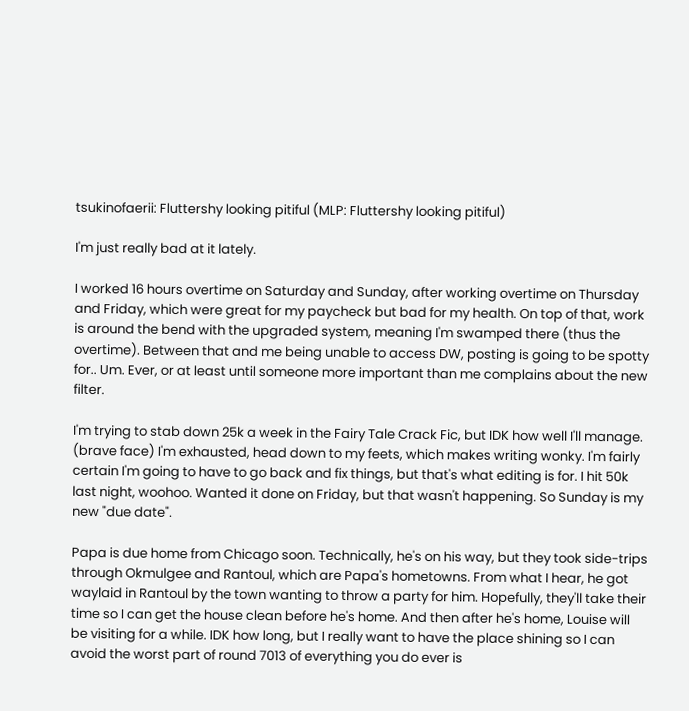tsukinofaerii: Fluttershy looking pitiful (MLP: Fluttershy looking pitiful)

I'm just really bad at it lately.

I worked 16 hours overtime on Saturday and Sunday, after working overtime on Thursday and Friday, which were great for my paycheck but bad for my health. On top of that, work is around the bend with the upgraded system, meaning I'm swamped there (thus the overtime). Between that and me being unable to access DW, posting is going to be spotty for.. Um. Ever, or at least until someone more important than me complains about the new filter.

I'm trying to stab down 25k a week in the Fairy Tale Crack Fic, but IDK how well I'll manage. (brave face) I'm exhausted, head down to my feets, which makes writing wonky. I'm fairly certain I'm going to have to go back and fix things, but that's what editing is for. I hit 50k last night, woohoo. Wanted it done on Friday, but that wasn't happening. So Sunday is my new "due date".

Papa is due home from Chicago soon. Technically, he's on his way, but they took side-trips through Okmulgee and Rantoul, which are Papa's hometowns. From what I hear, he got waylaid in Rantoul by the town wanting to throw a party for him. Hopefully, they'll take their time so I can get the house clean before he's home. And then after he's home, Louise will be visiting for a while. IDK how long, but I really want to have the place shining so I can avoid the worst part of round 7013 of everything you do ever is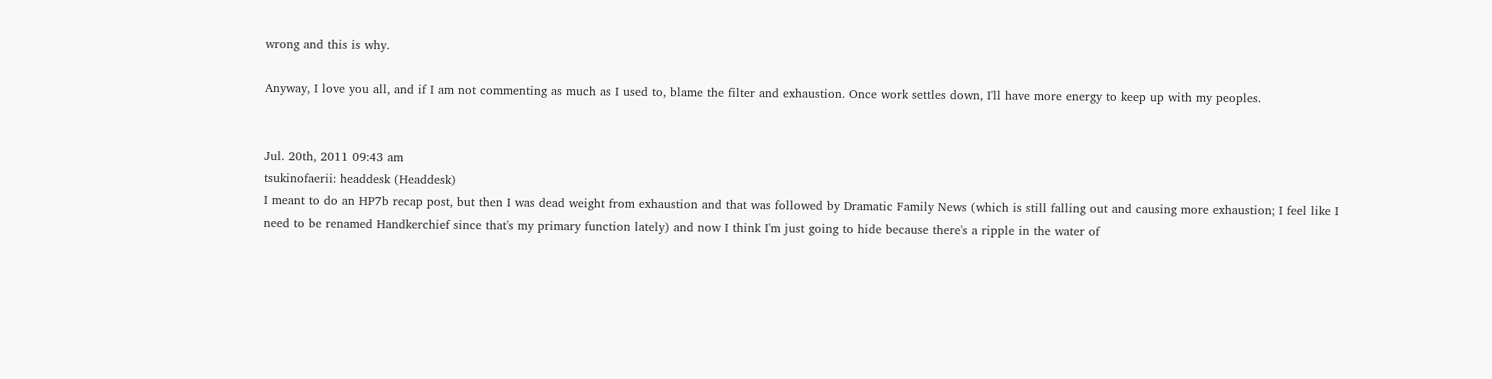wrong and this is why.

Anyway, I love you all, and if I am not commenting as much as I used to, blame the filter and exhaustion. Once work settles down, I'll have more energy to keep up with my peoples.


Jul. 20th, 2011 09:43 am
tsukinofaerii: headdesk (Headdesk)
I meant to do an HP7b recap post, but then I was dead weight from exhaustion and that was followed by Dramatic Family News (which is still falling out and causing more exhaustion; I feel like I need to be renamed Handkerchief since that's my primary function lately) and now I think I'm just going to hide because there's a ripple in the water of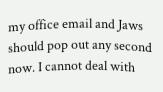my office email and Jaws should pop out any second now. I cannot deal with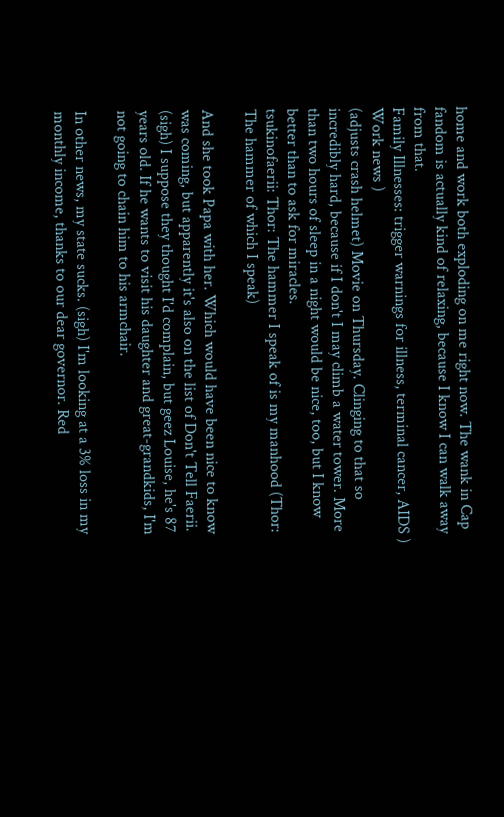home and work both exploding on me right now. The wank in Cap fandom is actually kind of relaxing, because I know I can walk away from that.
Family Illnesses: trigger warnings for illness, terminal cancer, AIDS )
Work news )
(adjusts crash helmet) Movie on Thursday. Clinging to that so incredibly hard, because if I don't I may climb a water tower. More than two hours of sleep in a night would be nice, too, but I know better than to ask for miracles.
tsukinofaerii: Thor: The hammer I speak of is my manhood (Thor: The hammer of which I speak)

And she took Papa with her. Which would have been nice to know was coming, but apparently it's also on the list of Don't Tell Faerii. (sigh) I suppose they thought I'd complain, but geez Louise, he's 87 years old. If he wants to visit his daughter and great-grandkids, I'm not going to chain him to his armchair.

In other news, my state sucks. (sigh) I'm looking at a 3% loss in my monthly income, thanks to our dear governor. Red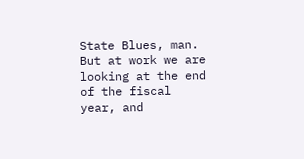State Blues, man. But at work we are looking at the end of the fiscal year, and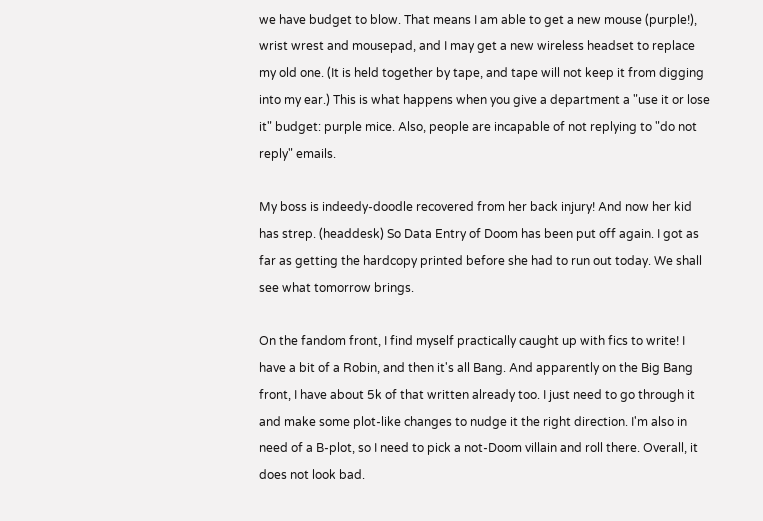we have budget to blow. That means I am able to get a new mouse (purple!), wrist wrest and mousepad, and I may get a new wireless headset to replace my old one. (It is held together by tape, and tape will not keep it from digging into my ear.) This is what happens when you give a department a "use it or lose it" budget: purple mice. Also, people are incapable of not replying to "do not reply" emails.

My boss is indeedy-doodle recovered from her back injury! And now her kid has strep. (headdesk) So Data Entry of Doom has been put off again. I got as far as getting the hardcopy printed before she had to run out today. We shall see what tomorrow brings.

On the fandom front, I find myself practically caught up with fics to write! I have a bit of a Robin, and then it's all Bang. And apparently on the Big Bang front, I have about 5k of that written already too. I just need to go through it and make some plot-like changes to nudge it the right direction. I'm also in need of a B-plot, so I need to pick a not-Doom villain and roll there. Overall, it does not look bad.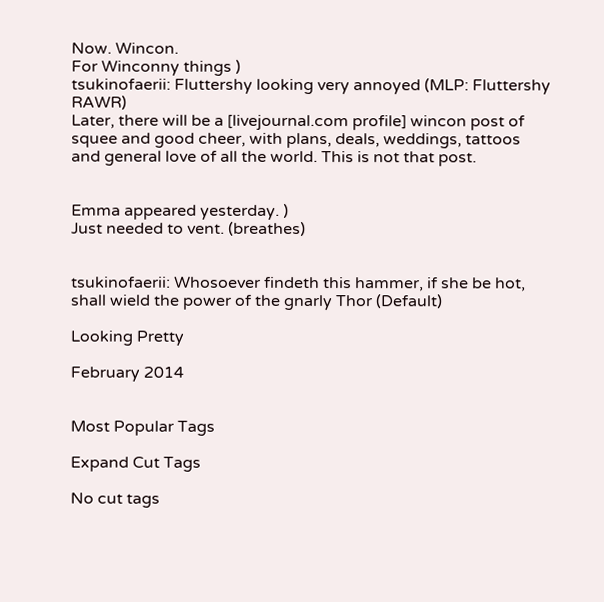Now. Wincon.
For Winconny things )
tsukinofaerii: Fluttershy looking very annoyed (MLP: Fluttershy RAWR)
Later, there will be a [livejournal.com profile] wincon post of squee and good cheer, with plans, deals, weddings, tattoos and general love of all the world. This is not that post.


Emma appeared yesterday. )
Just needed to vent. (breathes)


tsukinofaerii: Whosoever findeth this hammer, if she be hot, shall wield the power of the gnarly Thor (Default)

Looking Pretty

February 2014


Most Popular Tags

Expand Cut Tags

No cut tags